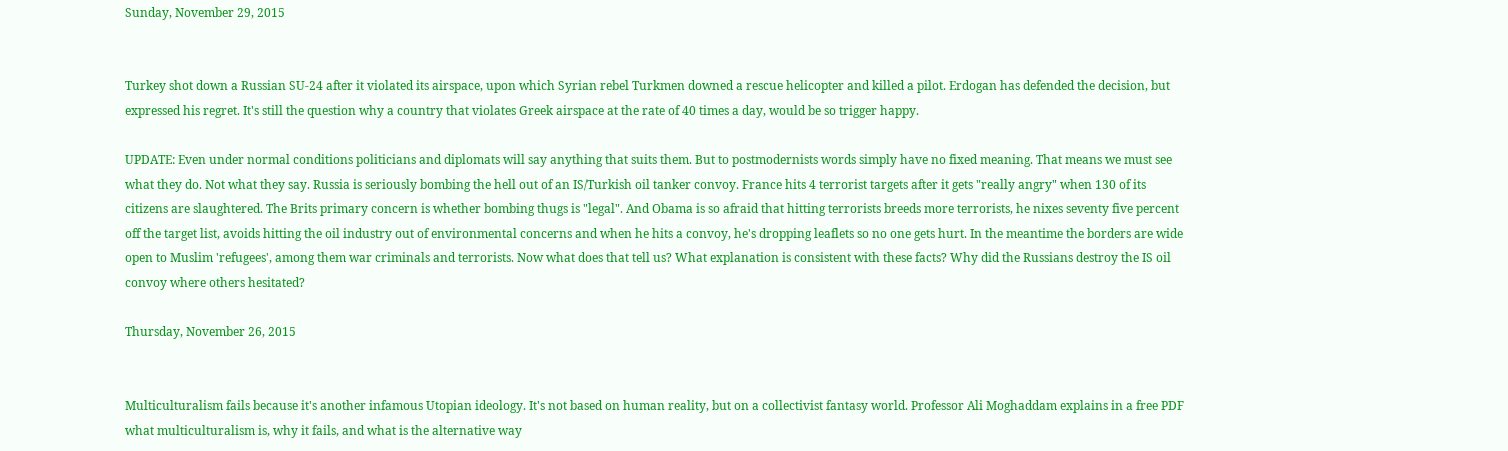Sunday, November 29, 2015


Turkey shot down a Russian SU-24 after it violated its airspace, upon which Syrian rebel Turkmen downed a rescue helicopter and killed a pilot. Erdogan has defended the decision, but expressed his regret. It's still the question why a country that violates Greek airspace at the rate of 40 times a day, would be so trigger happy.

UPDATE: Even under normal conditions politicians and diplomats will say anything that suits them. But to postmodernists words simply have no fixed meaning. That means we must see what they do. Not what they say. Russia is seriously bombing the hell out of an IS/Turkish oil tanker convoy. France hits 4 terrorist targets after it gets "really angry" when 130 of its citizens are slaughtered. The Brits primary concern is whether bombing thugs is "legal". And Obama is so afraid that hitting terrorists breeds more terrorists, he nixes seventy five percent off the target list, avoids hitting the oil industry out of environmental concerns and when he hits a convoy, he's dropping leaflets so no one gets hurt. In the meantime the borders are wide open to Muslim 'refugees', among them war criminals and terrorists. Now what does that tell us? What explanation is consistent with these facts? Why did the Russians destroy the IS oil convoy where others hesitated?

Thursday, November 26, 2015


Multiculturalism fails because it's another infamous Utopian ideology. It's not based on human reality, but on a collectivist fantasy world. Professor Ali Moghaddam explains in a free PDF what multiculturalism is, why it fails, and what is the alternative way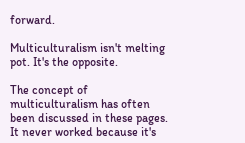forward.

Multiculturalism isn't melting pot. It's the opposite.

The concept of multiculturalism has often been discussed in these pages. It never worked because it's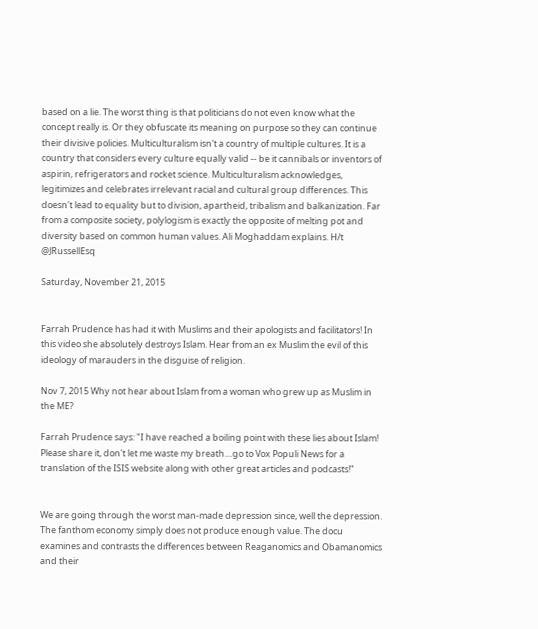based on a lie. The worst thing is that politicians do not even know what the concept really is. Or they obfuscate its meaning on purpose so they can continue their divisive policies. Multiculturalism isn't a country of multiple cultures. It is a country that considers every culture equally valid -- be it cannibals or inventors of aspirin, refrigerators and rocket science. Multiculturalism acknowledges, legitimizes and celebrates irrelevant racial and cultural group differences. This doesn't lead to equality but to division, apartheid, tribalism and balkanization. Far from a composite society, polylogism is exactly the opposite of melting pot and diversity based on common human values. Ali Moghaddam explains. H/t @JRussellEsq

Saturday, November 21, 2015


Farrah Prudence has had it with Muslims and their apologists and facilitators! In this video she absolutely destroys Islam. Hear from an ex Muslim the evil of this ideology of marauders in the disguise of religion.

Nov 7, 2015 Why not hear about Islam from a woman who grew up as Muslim in the ME?

Farrah Prudence says: "I have reached a boiling point with these lies about Islam! Please share it, don't let me waste my breath....go to Vox Populi News for a translation of the ISIS website along with other great articles and podcasts!"


We are going through the worst man-made depression since, well the depression. The fanthom economy simply does not produce enough value. The docu examines and contrasts the differences between Reaganomics and Obamanomics and their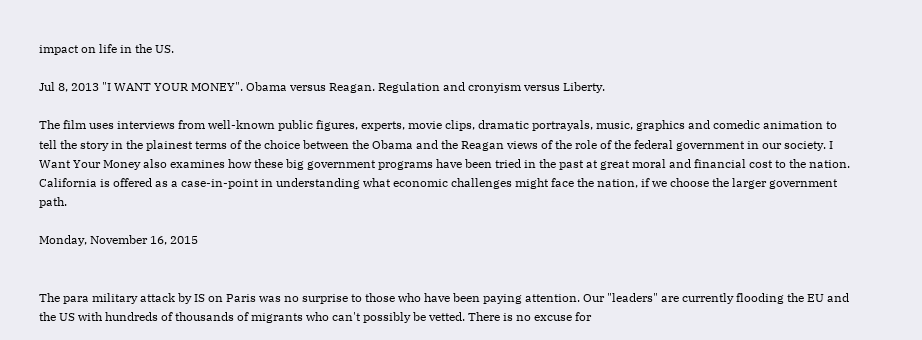impact on life in the US.

Jul 8, 2013 "I WANT YOUR MONEY". Obama versus Reagan. Regulation and cronyism versus Liberty.

The film uses interviews from well-known public figures, experts, movie clips, dramatic portrayals, music, graphics and comedic animation to tell the story in the plainest terms of the choice between the Obama and the Reagan views of the role of the federal government in our society. I Want Your Money also examines how these big government programs have been tried in the past at great moral and financial cost to the nation. California is offered as a case-in-point in understanding what economic challenges might face the nation, if we choose the larger government path.

Monday, November 16, 2015


The para military attack by IS on Paris was no surprise to those who have been paying attention. Our "leaders" are currently flooding the EU and the US with hundreds of thousands of migrants who can't possibly be vetted. There is no excuse for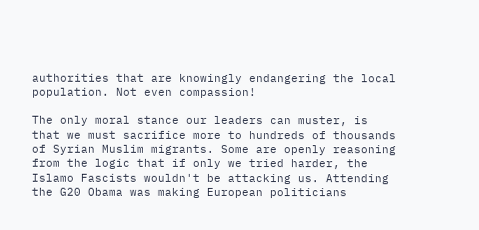authorities that are knowingly endangering the local population. Not even compassion!

The only moral stance our leaders can muster, is that we must sacrifice more to hundreds of thousands of Syrian Muslim migrants. Some are openly reasoning from the logic that if only we tried harder, the Islamo Fascists wouldn't be attacking us. Attending the G20 Obama was making European politicians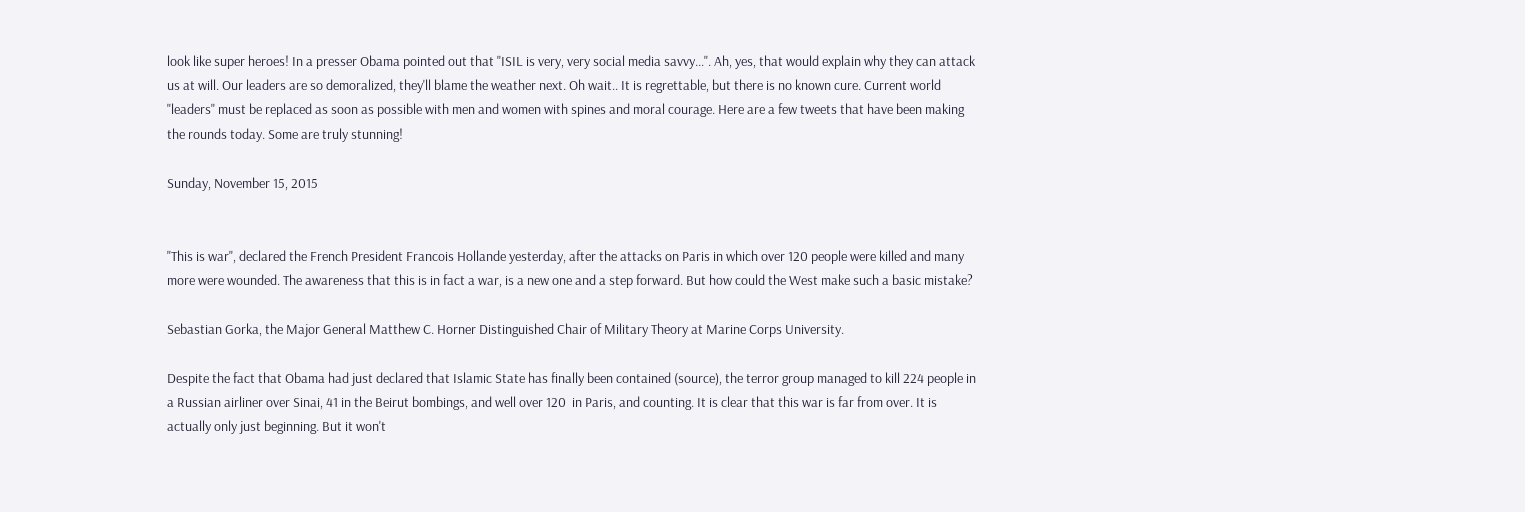look like super heroes! In a presser Obama pointed out that "ISIL is very, very social media savvy...". Ah, yes, that would explain why they can attack us at will. Our leaders are so demoralized, they'll blame the weather next. Oh wait.. It is regrettable, but there is no known cure. Current world "leaders" must be replaced as soon as possible with men and women with spines and moral courage. Here are a few tweets that have been making the rounds today. Some are truly stunning!

Sunday, November 15, 2015


"This is war", declared the French President Francois Hollande yesterday, after the attacks on Paris in which over 120 people were killed and many more were wounded. The awareness that this is in fact a war, is a new one and a step forward. But how could the West make such a basic mistake?

Sebastian Gorka, the Major General Matthew C. Horner Distinguished Chair of Military Theory at Marine Corps University.

Despite the fact that Obama had just declared that Islamic State has finally been contained (source), the terror group managed to kill 224 people in a Russian airliner over Sinai, 41 in the Beirut bombings, and well over 120  in Paris, and counting. It is clear that this war is far from over. It is actually only just beginning. But it won't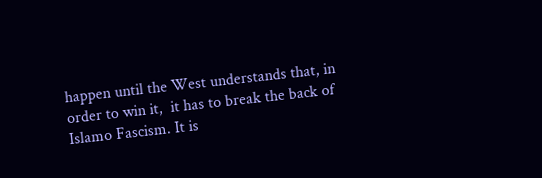happen until the West understands that, in order to win it,  it has to break the back of Islamo Fascism. It is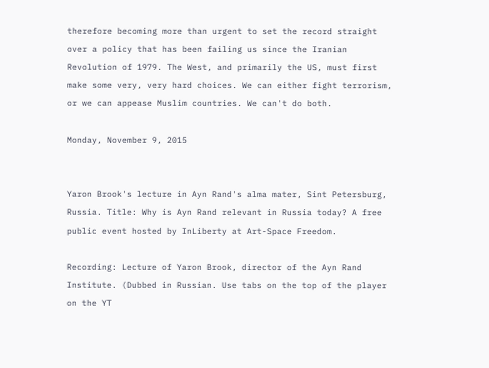therefore becoming more than urgent to set the record straight over a policy that has been failing us since the Iranian Revolution of 1979. The West, and primarily the US, must first make some very, very hard choices. We can either fight terrorism, or we can appease Muslim countries. We can't do both.

Monday, November 9, 2015


Yaron Brook's lecture in Ayn Rand's alma mater, Sint Petersburg, Russia. Title: Why is Ayn Rand relevant in Russia today? A free public event hosted by InLiberty at Art-Space Freedom.

Recording: Lecture of Yaron Brook, director of the Ayn Rand Institute. (Dubbed in Russian. Use tabs on the top of the player on the YT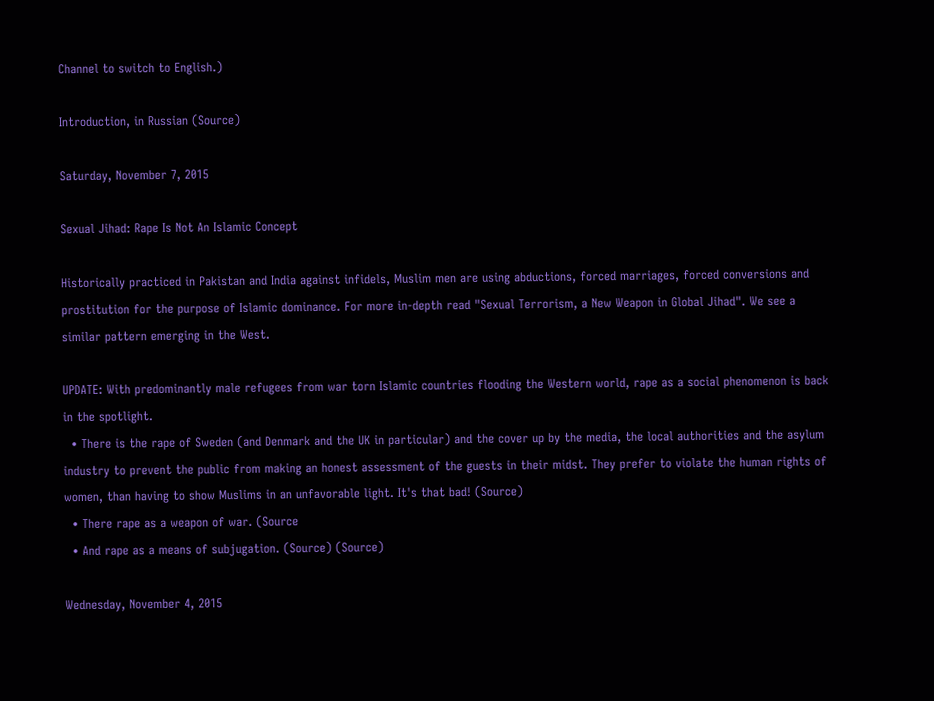Channel to switch to English.)

Introduction, in Russian (Source)

Saturday, November 7, 2015

Sexual Jihad: Rape Is Not An Islamic Concept

Historically practiced in Pakistan and India against infidels, Muslim men are using abductions, forced marriages, forced conversions and prostitution for the purpose of Islamic dominance. For more in-depth read "Sexual Terrorism, a New Weapon in Global Jihad". We see a similar pattern emerging in the West.

UPDATE: With predominantly male refugees from war torn Islamic countries flooding the Western world, rape as a social phenomenon is back in the spotlight.
  • There is the rape of Sweden (and Denmark and the UK in particular) and the cover up by the media, the local authorities and the asylum industry to prevent the public from making an honest assessment of the guests in their midst. They prefer to violate the human rights of women, than having to show Muslims in an unfavorable light. It's that bad! (Source)
  • There rape as a weapon of war. (Source
  • And rape as a means of subjugation. (Source) (Source)

Wednesday, November 4, 2015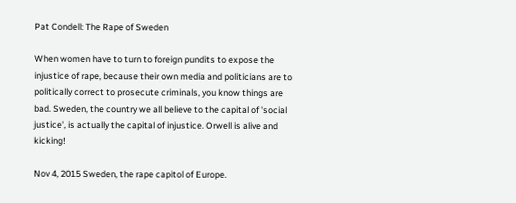Pat Condell: The Rape of Sweden

When women have to turn to foreign pundits to expose the injustice of rape, because their own media and politicians are to politically correct to prosecute criminals, you know things are bad. Sweden, the country we all believe to the capital of 'social justice', is actually the capital of injustice. Orwell is alive and kicking!

Nov 4, 2015 Sweden, the rape capitol of Europe.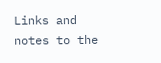Links and notes to the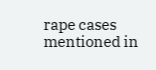rape cases mentioned in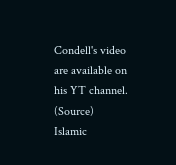Condell's video are available on his YT channel. (Source)
Islamic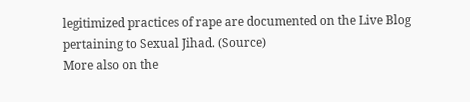legitimized practices of rape are documented on the Live Blog pertaining to Sexual Jihad. (Source)
More also on the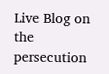Live Blog on the persecution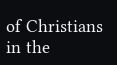of Christians in the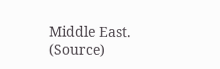Middle East. (Source)